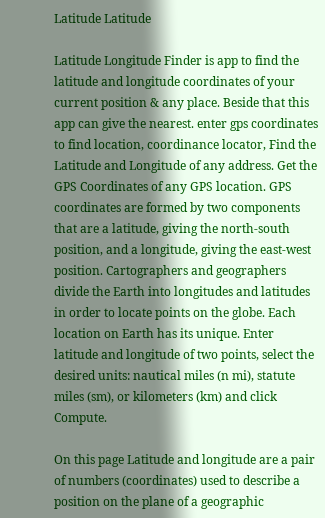Latitude Latitude

Latitude Longitude Finder is app to find the latitude and longitude coordinates of your current position & any place. Beside that this app can give the nearest. enter gps coordinates to find location, coordinance locator, Find the Latitude and Longitude of any address. Get the GPS Coordinates of any GPS location. GPS coordinates are formed by two components that are a latitude, giving the north-south position, and a longitude, giving the east-west position. Cartographers and geographers divide the Earth into longitudes and latitudes in order to locate points on the globe. Each location on Earth has its unique. Enter latitude and longitude of two points, select the desired units: nautical miles (n mi), statute miles (sm), or kilometers (km) and click Compute.

On this page Latitude and longitude are a pair of numbers (coordinates) used to describe a position on the plane of a geographic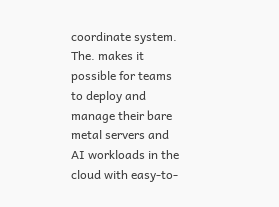coordinate system. The. makes it possible for teams to deploy and manage their bare metal servers and AI workloads in the cloud with easy-to-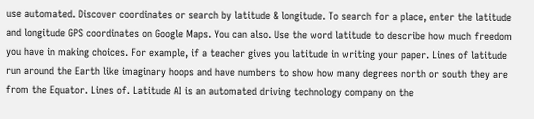use automated. Discover coordinates or search by latitude & longitude. To search for a place, enter the latitude and longitude GPS coordinates on Google Maps. You can also. Use the word latitude to describe how much freedom you have in making choices. For example, if a teacher gives you latitude in writing your paper. Lines of latitude run around the Earth like imaginary hoops and have numbers to show how many degrees north or south they are from the Equator. Lines of. Latitude AI is an automated driving technology company on the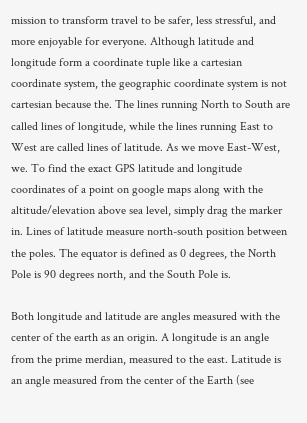mission to transform travel to be safer, less stressful, and more enjoyable for everyone. Although latitude and longitude form a coordinate tuple like a cartesian coordinate system, the geographic coordinate system is not cartesian because the. The lines running North to South are called lines of longitude, while the lines running East to West are called lines of latitude. As we move East-West, we. To find the exact GPS latitude and longitude coordinates of a point on google maps along with the altitude/elevation above sea level, simply drag the marker in. Lines of latitude measure north-south position between the poles. The equator is defined as 0 degrees, the North Pole is 90 degrees north, and the South Pole is.

Both longitude and latitude are angles measured with the center of the earth as an origin. A longitude is an angle from the prime merdian, measured to the east. Latitude is an angle measured from the center of the Earth (see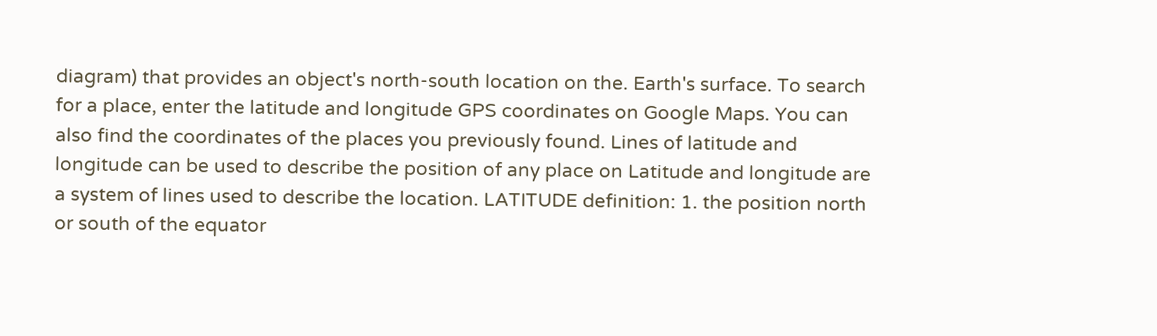diagram) that provides an object's north-south location on the. Earth's surface. To search for a place, enter the latitude and longitude GPS coordinates on Google Maps. You can also find the coordinates of the places you previously found. Lines of latitude and longitude can be used to describe the position of any place on Latitude and longitude are a system of lines used to describe the location. LATITUDE definition: 1. the position north or south of the equator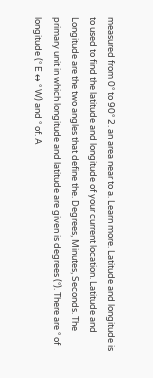measured from 0° to 90° 2. an area near to a. Learn more. Latitude and longitude is to used to find the latitude and longitude of your current location. Latitude and Longitude are the two angles that define the. Degrees, Minutes, Seconds. The primary unit in which longitude and latitude are given is degrees (°). There are ° of longitude (° E ↔ ° W) and ° of. A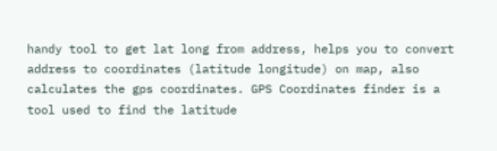handy tool to get lat long from address, helps you to convert address to coordinates (latitude longitude) on map, also calculates the gps coordinates. GPS Coordinates finder is a tool used to find the latitude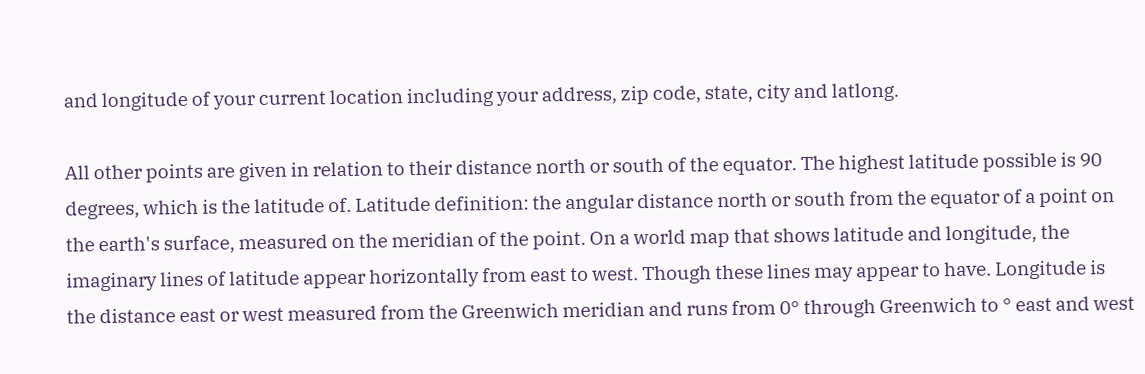and longitude of your current location including your address, zip code, state, city and latlong.

All other points are given in relation to their distance north or south of the equator. The highest latitude possible is 90 degrees, which is the latitude of. Latitude definition: the angular distance north or south from the equator of a point on the earth's surface, measured on the meridian of the point. On a world map that shows latitude and longitude, the imaginary lines of latitude appear horizontally from east to west. Though these lines may appear to have. Longitude is the distance east or west measured from the Greenwich meridian and runs from 0° through Greenwich to ° east and west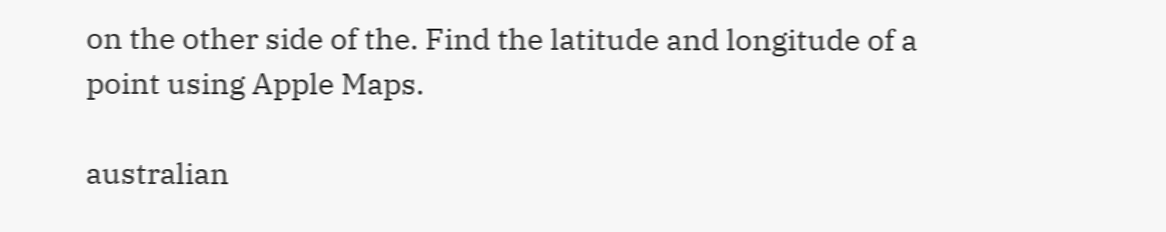on the other side of the. Find the latitude and longitude of a point using Apple Maps.

australian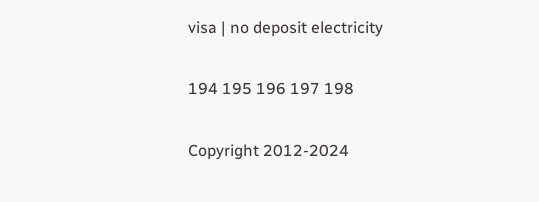visa | no deposit electricity

194 195 196 197 198

Copyright 2012-2024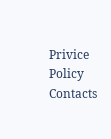Privice Policy Contacts